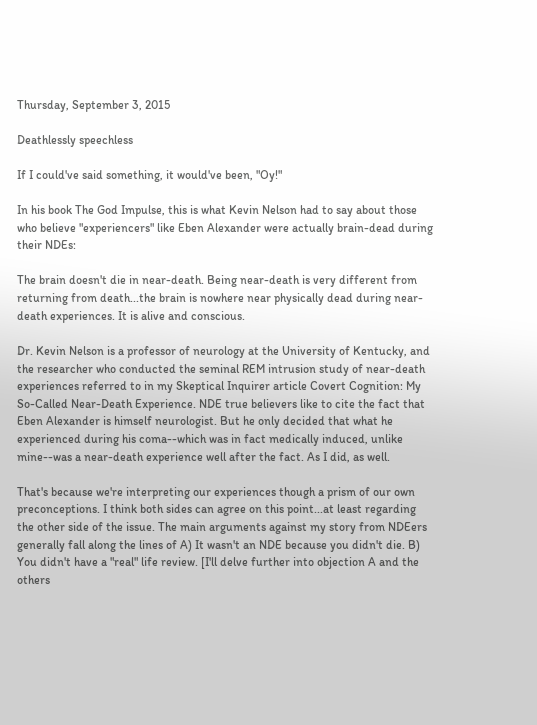Thursday, September 3, 2015

Deathlessly speechless

If I could've said something, it would've been, "Oy!"

In his book The God Impulse, this is what Kevin Nelson had to say about those who believe "experiencers" like Eben Alexander were actually brain-dead during their NDEs:

The brain doesn't die in near-death. Being near-death is very different from returning from death...the brain is nowhere near physically dead during near-death experiences. It is alive and conscious.

Dr. Kevin Nelson is a professor of neurology at the University of Kentucky, and the researcher who conducted the seminal REM intrusion study of near-death experiences referred to in my Skeptical Inquirer article Covert Cognition: My So-Called Near-Death Experience. NDE true believers like to cite the fact that Eben Alexander is himself neurologist. But he only decided that what he experienced during his coma--which was in fact medically induced, unlike mine--was a near-death experience well after the fact. As I did, as well.

That's because we're interpreting our experiences though a prism of our own preconceptions. I think both sides can agree on this point...at least regarding the other side of the issue. The main arguments against my story from NDEers generally fall along the lines of A) It wasn't an NDE because you didn't die. B) You didn't have a "real" life review. [I'll delve further into objection A and the others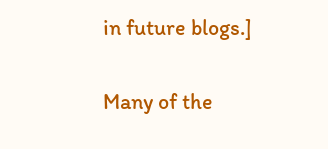in future blogs.]

Many of the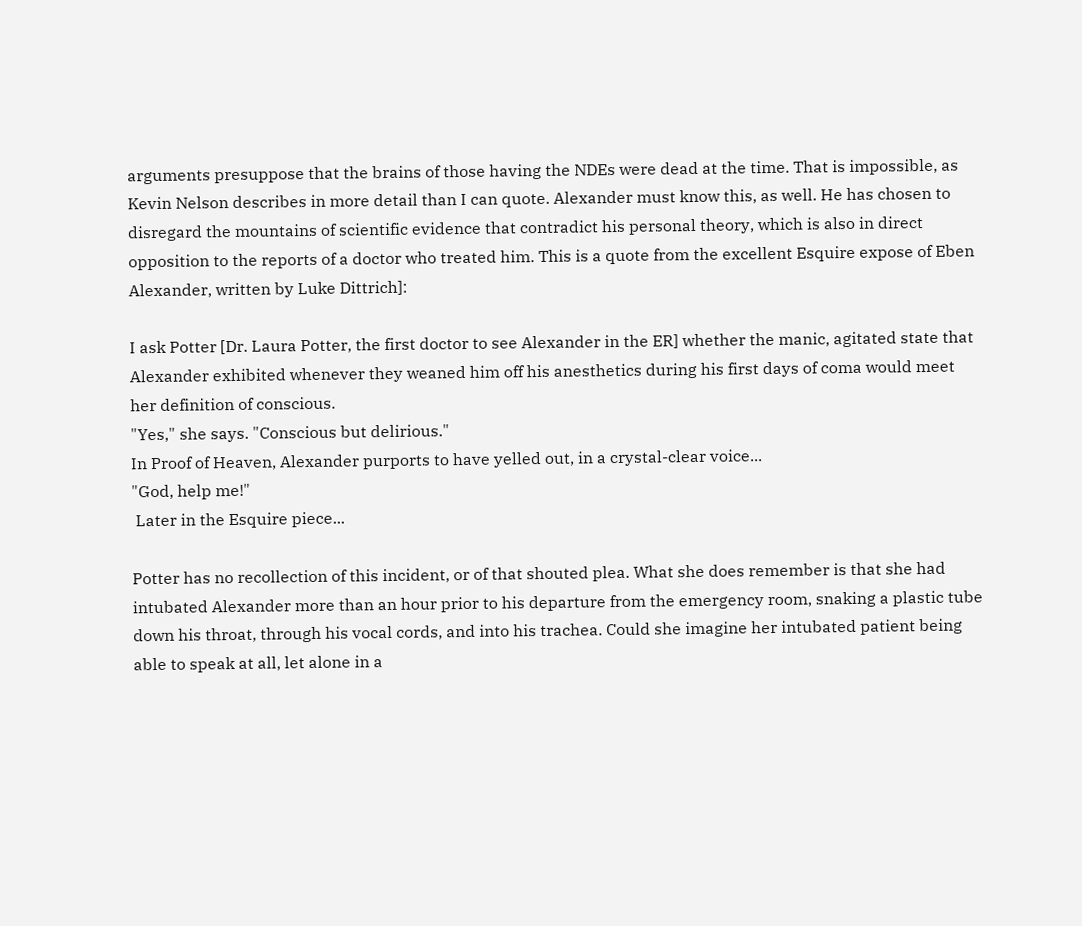arguments presuppose that the brains of those having the NDEs were dead at the time. That is impossible, as Kevin Nelson describes in more detail than I can quote. Alexander must know this, as well. He has chosen to disregard the mountains of scientific evidence that contradict his personal theory, which is also in direct opposition to the reports of a doctor who treated him. This is a quote from the excellent Esquire expose of Eben Alexander, written by Luke Dittrich]:

I ask Potter [Dr. Laura Potter, the first doctor to see Alexander in the ER] whether the manic, agitated state that Alexander exhibited whenever they weaned him off his anesthetics during his first days of coma would meet her definition of conscious.
"Yes," she says. "Conscious but delirious."
In Proof of Heaven, Alexander purports to have yelled out, in a crystal-clear voice...
"God, help me!"
 Later in the Esquire piece...

Potter has no recollection of this incident, or of that shouted plea. What she does remember is that she had intubated Alexander more than an hour prior to his departure from the emergency room, snaking a plastic tube down his throat, through his vocal cords, and into his trachea. Could she imagine her intubated patient being able to speak at all, let alone in a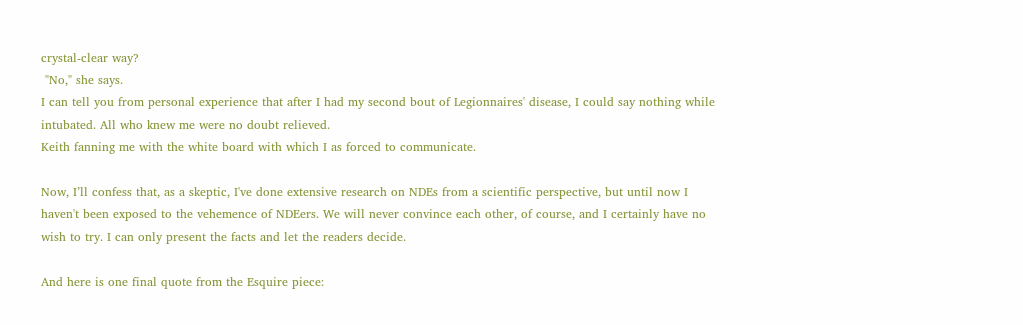crystal-clear way?
 "No," she says.
I can tell you from personal experience that after I had my second bout of Legionnaires' disease, I could say nothing while intubated. All who knew me were no doubt relieved.
Keith fanning me with the white board with which I as forced to communicate.

Now, I’ll confess that, as a skeptic, I've done extensive research on NDEs from a scientific perspective, but until now I haven't been exposed to the vehemence of NDEers. We will never convince each other, of course, and I certainly have no wish to try. I can only present the facts and let the readers decide.

And here is one final quote from the Esquire piece: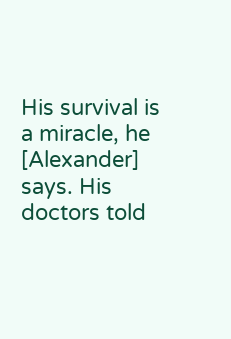His survival is a miracle, he [Alexander] says. His doctors told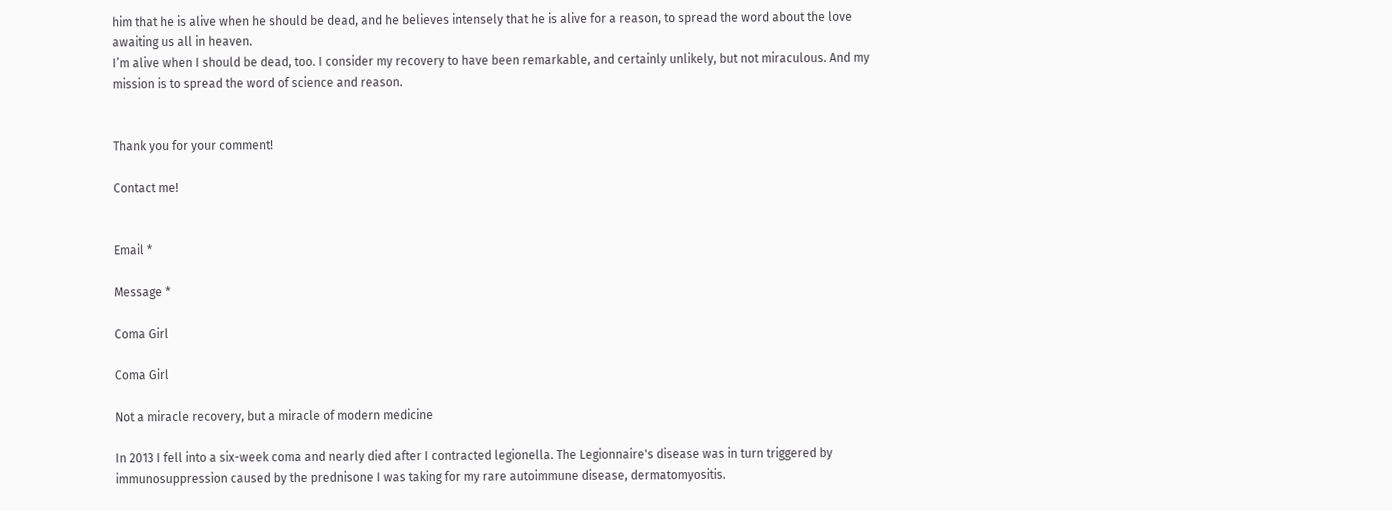him that he is alive when he should be dead, and he believes intensely that he is alive for a reason, to spread the word about the love awaiting us all in heaven.
I’m alive when I should be dead, too. I consider my recovery to have been remarkable, and certainly unlikely, but not miraculous. And my mission is to spread the word of science and reason.


Thank you for your comment!

Contact me!


Email *

Message *

Coma Girl

Coma Girl

Not a miracle recovery, but a miracle of modern medicine

In 2013 I fell into a six-week coma and nearly died after I contracted legionella. The Legionnaire's disease was in turn triggered by immunosuppression caused by the prednisone I was taking for my rare autoimmune disease, dermatomyositis.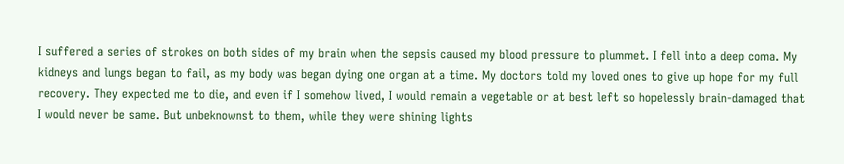I suffered a series of strokes on both sides of my brain when the sepsis caused my blood pressure to plummet. I fell into a deep coma. My kidneys and lungs began to fail, as my body was began dying one organ at a time. My doctors told my loved ones to give up hope for my full recovery. They expected me to die, and even if I somehow lived, I would remain a vegetable or at best left so hopelessly brain-damaged that I would never be same. But unbeknownst to them, while they were shining lights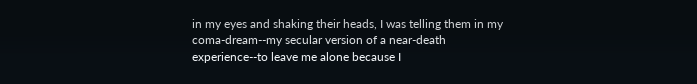in my eyes and shaking their heads, I was telling them in my coma-dream--my secular version of a near-death experience--to leave me alone because I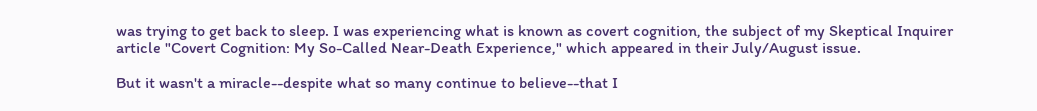was trying to get back to sleep. I was experiencing what is known as covert cognition, the subject of my Skeptical Inquirer article "Covert Cognition: My So-Called Near-Death Experience," which appeared in their July/August issue.

But it wasn't a miracle--despite what so many continue to believe--that I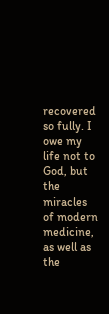recovered so fully. I owe my life not to God, but the miracles of modern medicine, as well as the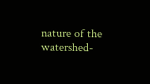nature of the watershed-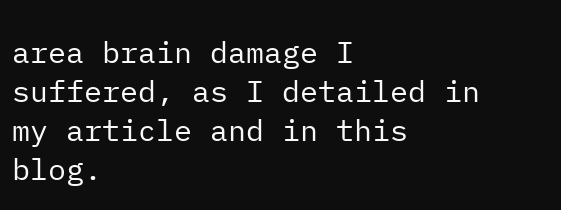area brain damage I suffered, as I detailed in my article and in this blog.